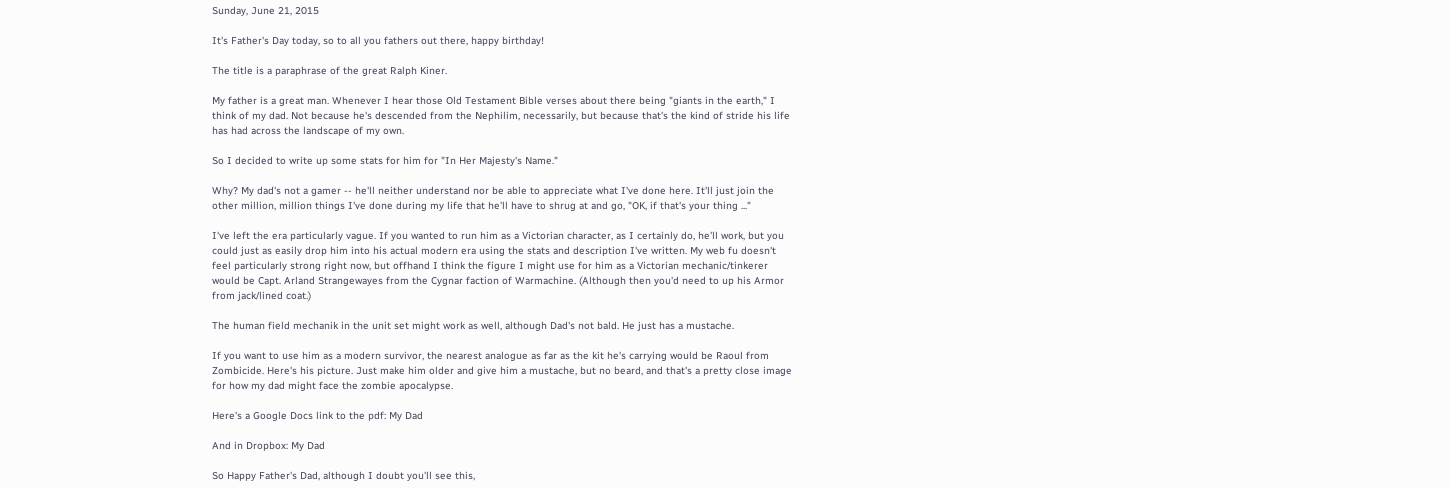Sunday, June 21, 2015

It's Father's Day today, so to all you fathers out there, happy birthday!

The title is a paraphrase of the great Ralph Kiner.

My father is a great man. Whenever I hear those Old Testament Bible verses about there being "giants in the earth," I think of my dad. Not because he's descended from the Nephilim, necessarily, but because that's the kind of stride his life has had across the landscape of my own.

So I decided to write up some stats for him for "In Her Majesty's Name."

Why? My dad's not a gamer -- he'll neither understand nor be able to appreciate what I've done here. It'll just join the other million, million things I've done during my life that he'll have to shrug at and go, "OK, if that's your thing ..."

I've left the era particularly vague. If you wanted to run him as a Victorian character, as I certainly do, he'll work, but you could just as easily drop him into his actual modern era using the stats and description I've written. My web fu doesn't feel particularly strong right now, but offhand I think the figure I might use for him as a Victorian mechanic/tinkerer would be Capt. Arland Strangewayes from the Cygnar faction of Warmachine. (Although then you'd need to up his Armor from jack/lined coat.)

The human field mechanik in the unit set might work as well, although Dad's not bald. He just has a mustache.

If you want to use him as a modern survivor, the nearest analogue as far as the kit he's carrying would be Raoul from Zombicide. Here's his picture. Just make him older and give him a mustache, but no beard, and that's a pretty close image for how my dad might face the zombie apocalypse.

Here's a Google Docs link to the pdf: My Dad

And in Dropbox: My Dad

So Happy Father's Dad, although I doubt you'll see this,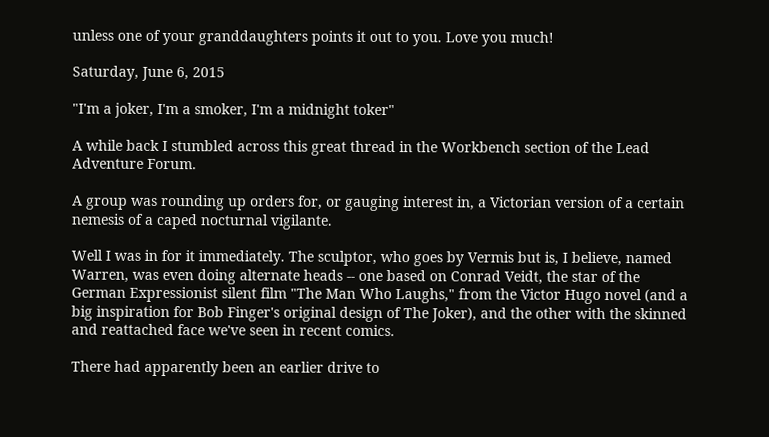unless one of your granddaughters points it out to you. Love you much!

Saturday, June 6, 2015

"I'm a joker, I'm a smoker, I'm a midnight toker"

A while back I stumbled across this great thread in the Workbench section of the Lead Adventure Forum.

A group was rounding up orders for, or gauging interest in, a Victorian version of a certain nemesis of a caped nocturnal vigilante.

Well I was in for it immediately. The sculptor, who goes by Vermis but is, I believe, named Warren, was even doing alternate heads -- one based on Conrad Veidt, the star of the German Expressionist silent film "The Man Who Laughs," from the Victor Hugo novel (and a big inspiration for Bob Finger's original design of The Joker), and the other with the skinned and reattached face we've seen in recent comics.

There had apparently been an earlier drive to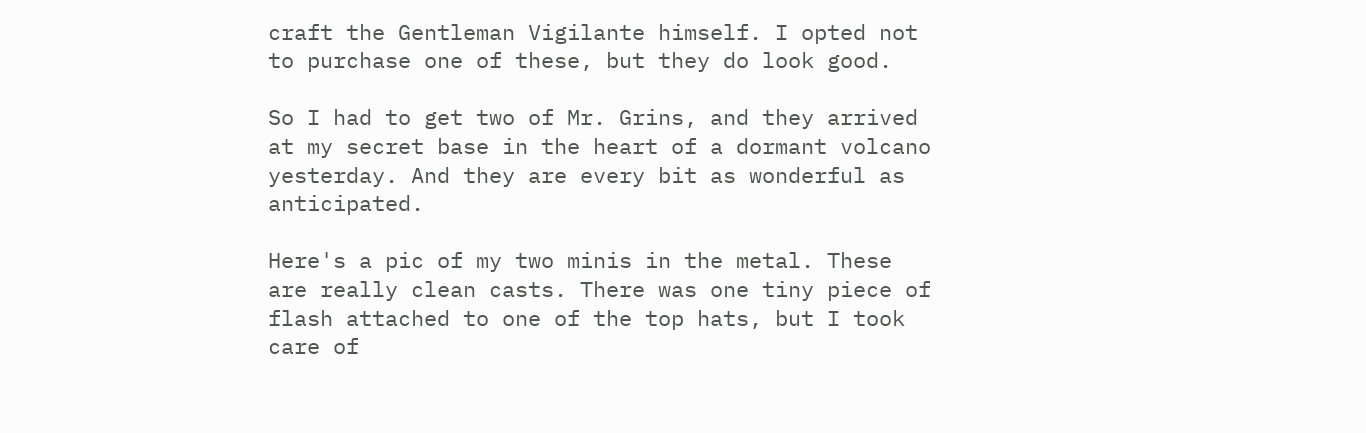craft the Gentleman Vigilante himself. I opted not to purchase one of these, but they do look good.

So I had to get two of Mr. Grins, and they arrived at my secret base in the heart of a dormant volcano yesterday. And they are every bit as wonderful as anticipated.

Here's a pic of my two minis in the metal. These are really clean casts. There was one tiny piece of flash attached to one of the top hats, but I took care of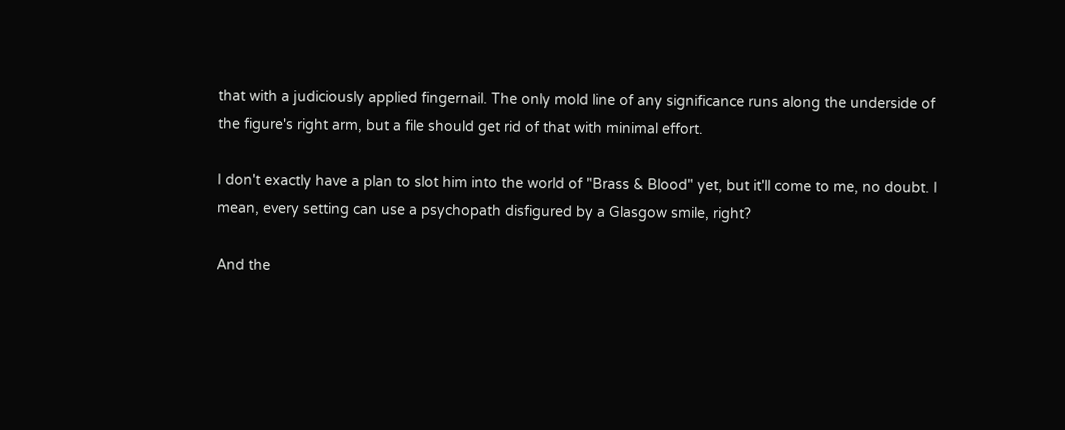that with a judiciously applied fingernail. The only mold line of any significance runs along the underside of the figure's right arm, but a file should get rid of that with minimal effort.

I don't exactly have a plan to slot him into the world of "Brass & Blood" yet, but it'll come to me, no doubt. I mean, every setting can use a psychopath disfigured by a Glasgow smile, right?

And the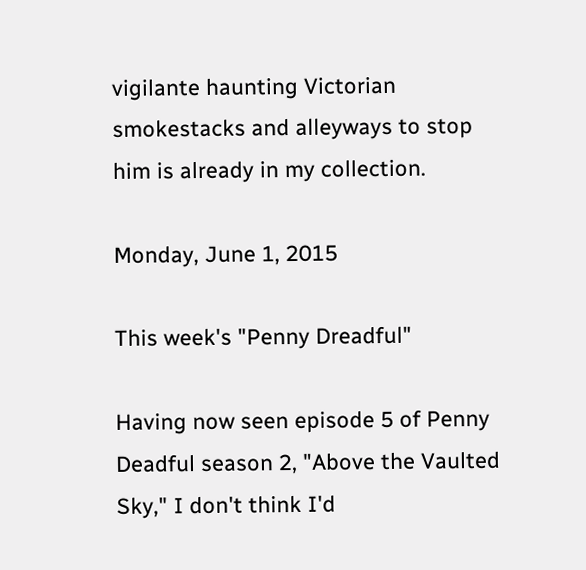vigilante haunting Victorian smokestacks and alleyways to stop him is already in my collection.

Monday, June 1, 2015

This week's "Penny Dreadful"

Having now seen episode 5 of Penny Deadful season 2, "Above the Vaulted Sky," I don't think I'd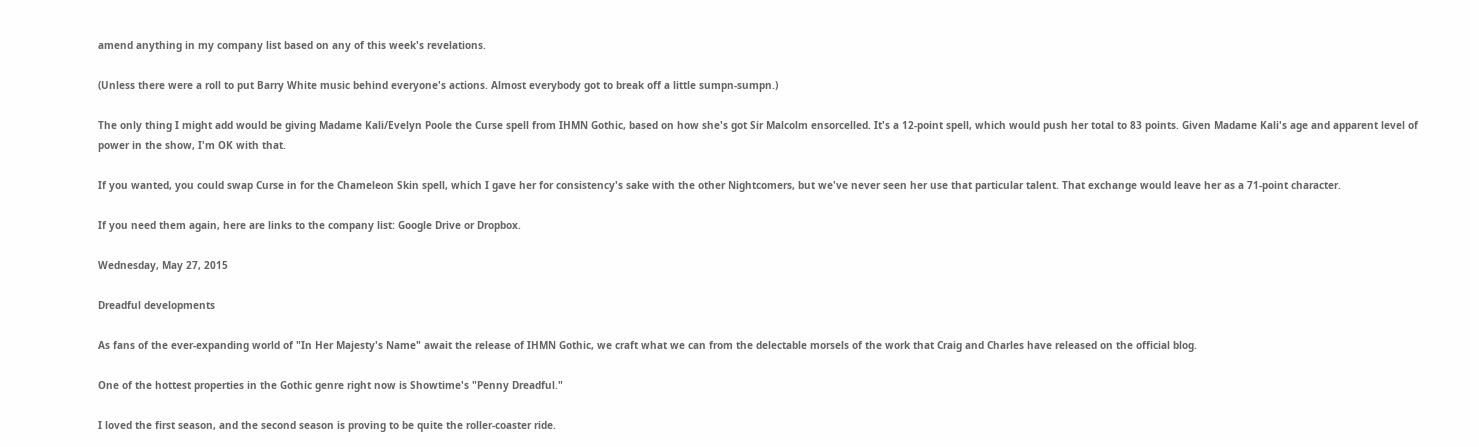amend anything in my company list based on any of this week's revelations.

(Unless there were a roll to put Barry White music behind everyone's actions. Almost everybody got to break off a little sumpn-sumpn.)

The only thing I might add would be giving Madame Kali/Evelyn Poole the Curse spell from IHMN Gothic, based on how she's got Sir Malcolm ensorcelled. It's a 12-point spell, which would push her total to 83 points. Given Madame Kali's age and apparent level of power in the show, I'm OK with that.

If you wanted, you could swap Curse in for the Chameleon Skin spell, which I gave her for consistency's sake with the other Nightcomers, but we've never seen her use that particular talent. That exchange would leave her as a 71-point character.

If you need them again, here are links to the company list: Google Drive or Dropbox.

Wednesday, May 27, 2015

Dreadful developments

As fans of the ever-expanding world of "In Her Majesty's Name" await the release of IHMN Gothic, we craft what we can from the delectable morsels of the work that Craig and Charles have released on the official blog.

One of the hottest properties in the Gothic genre right now is Showtime's "Penny Dreadful."

I loved the first season, and the second season is proving to be quite the roller-coaster ride.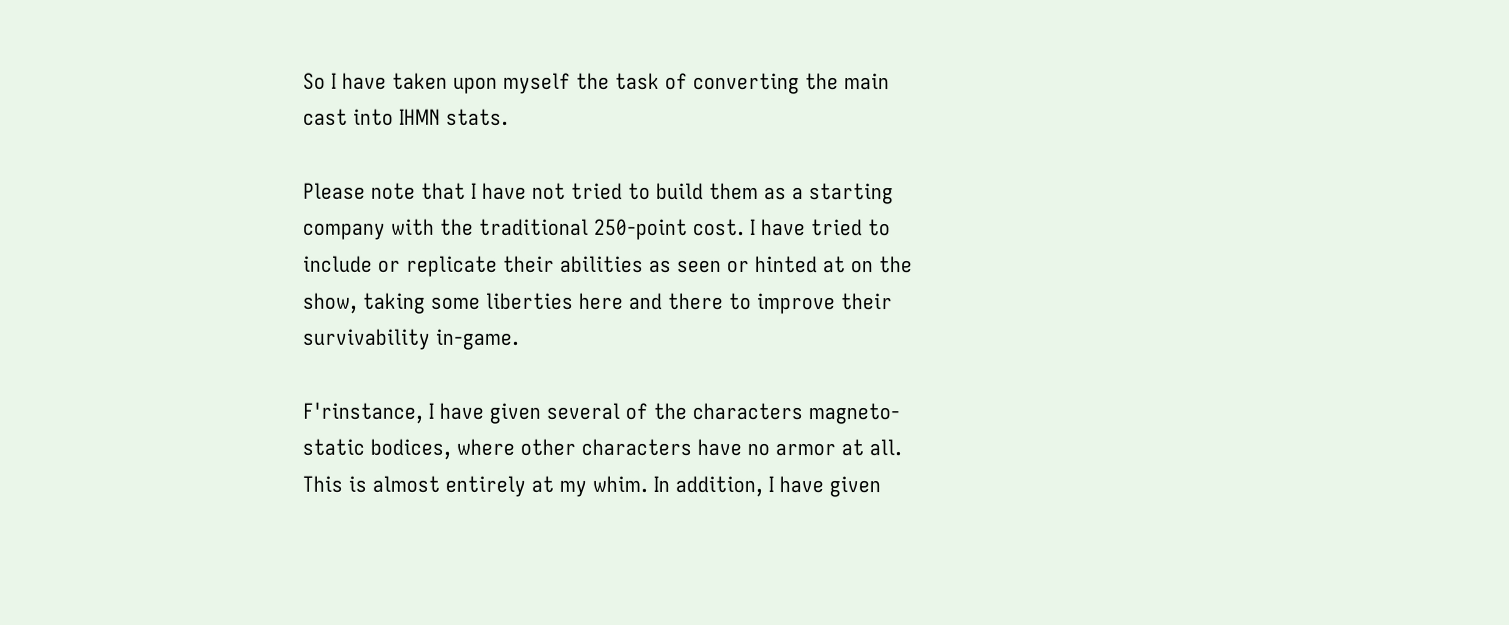So I have taken upon myself the task of converting the main cast into IHMN stats.

Please note that I have not tried to build them as a starting company with the traditional 250-point cost. I have tried to include or replicate their abilities as seen or hinted at on the show, taking some liberties here and there to improve their survivability in-game.

F'rinstance, I have given several of the characters magneto-static bodices, where other characters have no armor at all. This is almost entirely at my whim. In addition, I have given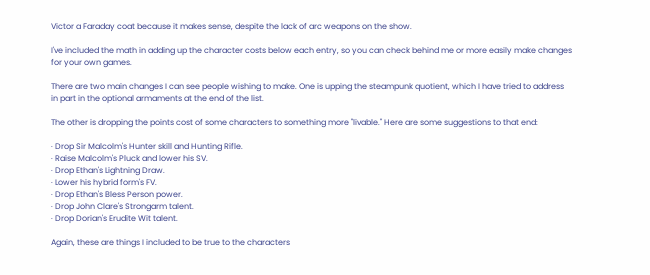Victor a Faraday coat because it makes sense, despite the lack of arc weapons on the show.

I've included the math in adding up the character costs below each entry, so you can check behind me or more easily make changes for your own games.

There are two main changes I can see people wishing to make. One is upping the steampunk quotient, which I have tried to address in part in the optional armaments at the end of the list.

The other is dropping the points cost of some characters to something more "livable." Here are some suggestions to that end:

· Drop Sir Malcolm's Hunter skill and Hunting Rifle.
· Raise Malcolm's Pluck and lower his SV.
· Drop Ethan's Lightning Draw.
· Lower his hybrid form's FV.
· Drop Ethan's Bless Person power.
· Drop John Clare's Strongarm talent.
· Drop Dorian's Erudite Wit talent.

Again, these are things I included to be true to the characters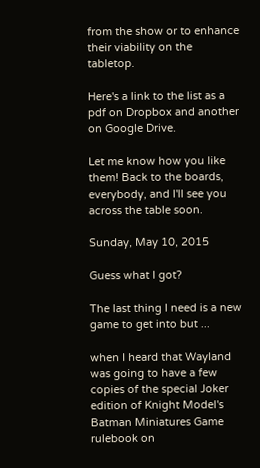from the show or to enhance their viability on the tabletop.

Here's a link to the list as a pdf on Dropbox and another on Google Drive.

Let me know how you like them! Back to the boards, everybody, and I'll see you across the table soon.

Sunday, May 10, 2015

Guess what I got?

The last thing I need is a new game to get into but ...

when I heard that Wayland was going to have a few copies of the special Joker edition of Knight Model's Batman Miniatures Game rulebook on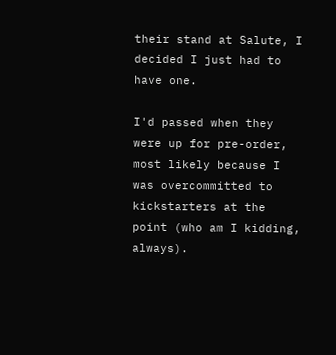their stand at Salute, I decided I just had to have one.

I'd passed when they were up for pre-order, most likely because I was overcommitted to kickstarters at the point (who am I kidding, always).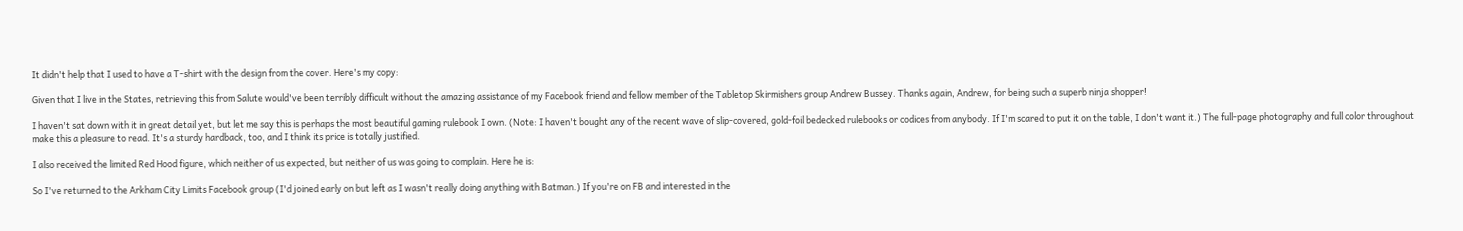It didn't help that I used to have a T-shirt with the design from the cover. Here's my copy:

Given that I live in the States, retrieving this from Salute would've been terribly difficult without the amazing assistance of my Facebook friend and fellow member of the Tabletop Skirmishers group Andrew Bussey. Thanks again, Andrew, for being such a superb ninja shopper!

I haven't sat down with it in great detail yet, but let me say this is perhaps the most beautiful gaming rulebook I own. (Note: I haven't bought any of the recent wave of slip-covered, gold-foil bedecked rulebooks or codices from anybody. If I'm scared to put it on the table, I don't want it.) The full-page photography and full color throughout make this a pleasure to read. It's a sturdy hardback, too, and I think its price is totally justified.

I also received the limited Red Hood figure, which neither of us expected, but neither of us was going to complain. Here he is:

So I've returned to the Arkham City Limits Facebook group (I'd joined early on but left as I wasn't really doing anything with Batman.) If you're on FB and interested in the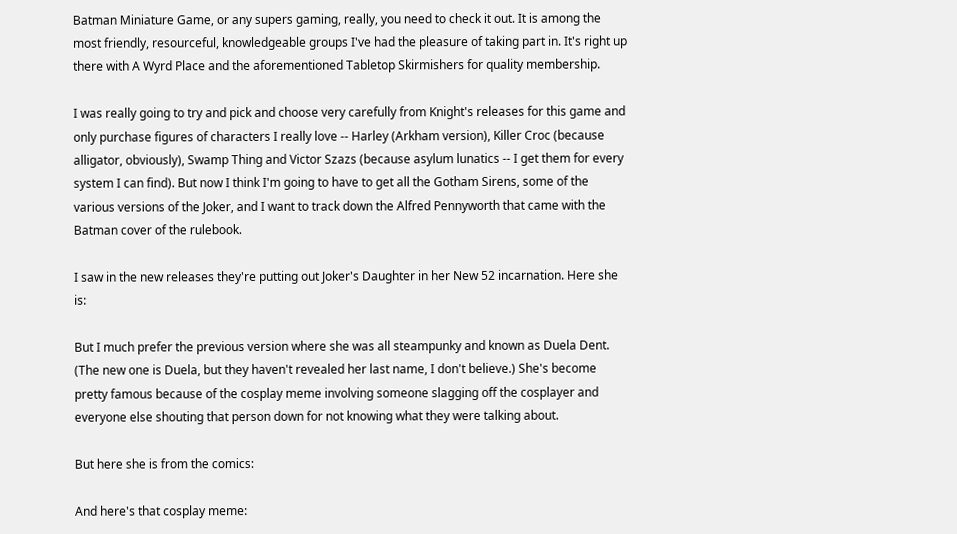Batman Miniature Game, or any supers gaming, really, you need to check it out. It is among the most friendly, resourceful, knowledgeable groups I've had the pleasure of taking part in. It's right up there with A Wyrd Place and the aforementioned Tabletop Skirmishers for quality membership.

I was really going to try and pick and choose very carefully from Knight's releases for this game and only purchase figures of characters I really love -- Harley (Arkham version), Killer Croc (because alligator, obviously), Swamp Thing and Victor Szazs (because asylum lunatics -- I get them for every system I can find). But now I think I'm going to have to get all the Gotham Sirens, some of the various versions of the Joker, and I want to track down the Alfred Pennyworth that came with the Batman cover of the rulebook.

I saw in the new releases they're putting out Joker's Daughter in her New 52 incarnation. Here she is:

But I much prefer the previous version where she was all steampunky and known as Duela Dent. (The new one is Duela, but they haven't revealed her last name, I don't believe.) She's become pretty famous because of the cosplay meme involving someone slagging off the cosplayer and everyone else shouting that person down for not knowing what they were talking about.

But here she is from the comics:

And here's that cosplay meme: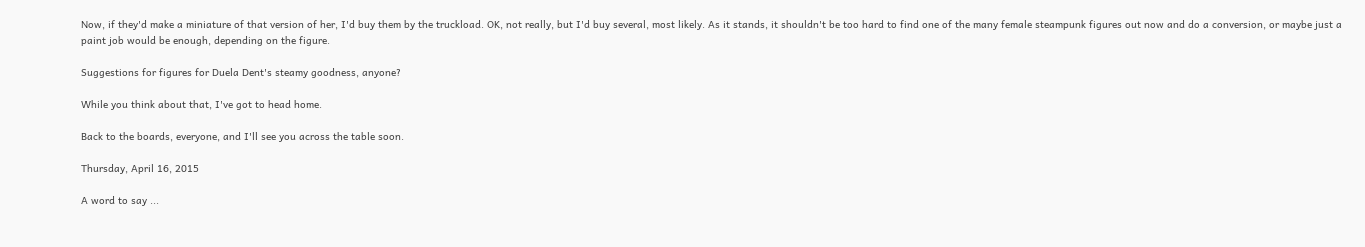Now, if they'd make a miniature of that version of her, I'd buy them by the truckload. OK, not really, but I'd buy several, most likely. As it stands, it shouldn't be too hard to find one of the many female steampunk figures out now and do a conversion, or maybe just a paint job would be enough, depending on the figure.

Suggestions for figures for Duela Dent's steamy goodness, anyone?

While you think about that, I've got to head home.

Back to the boards, everyone, and I'll see you across the table soon.

Thursday, April 16, 2015

A word to say ...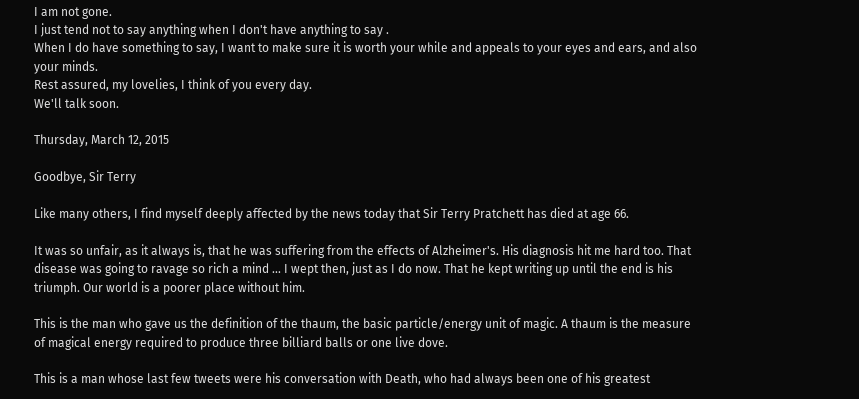I am not gone.
I just tend not to say anything when I don't have anything to say .
When I do have something to say, I want to make sure it is worth your while and appeals to your eyes and ears, and also your minds.
Rest assured, my lovelies, I think of you every day.
We'll talk soon.

Thursday, March 12, 2015

Goodbye, Sir Terry

Like many others, I find myself deeply affected by the news today that Sir Terry Pratchett has died at age 66.

It was so unfair, as it always is, that he was suffering from the effects of Alzheimer's. His diagnosis hit me hard too. That disease was going to ravage so rich a mind ... I wept then, just as I do now. That he kept writing up until the end is his triumph. Our world is a poorer place without him.

This is the man who gave us the definition of the thaum, the basic particle/energy unit of magic. A thaum is the measure of magical energy required to produce three billiard balls or one live dove.

This is a man whose last few tweets were his conversation with Death, who had always been one of his greatest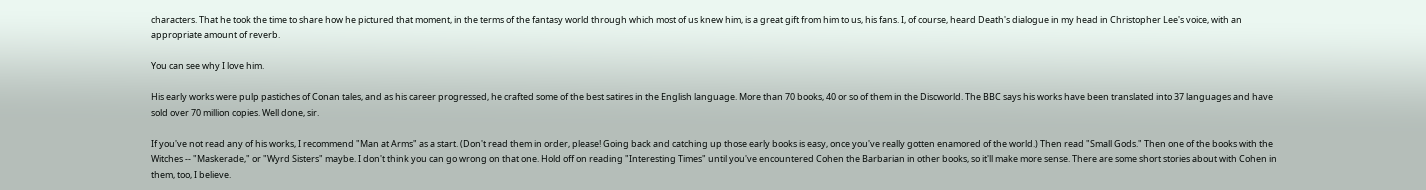characters. That he took the time to share how he pictured that moment, in the terms of the fantasy world through which most of us knew him, is a great gift from him to us, his fans. I, of course, heard Death's dialogue in my head in Christopher Lee's voice, with an appropriate amount of reverb.

You can see why I love him.

His early works were pulp pastiches of Conan tales, and as his career progressed, he crafted some of the best satires in the English language. More than 70 books, 40 or so of them in the Discworld. The BBC says his works have been translated into 37 languages and have sold over 70 million copies. Well done, sir.

If you've not read any of his works, I recommend "Man at Arms" as a start. (Don't read them in order, please! Going back and catching up those early books is easy, once you've really gotten enamored of the world.) Then read "Small Gods." Then one of the books with the Witches -- "Maskerade," or "Wyrd Sisters" maybe. I don't think you can go wrong on that one. Hold off on reading "Interesting Times" until you've encountered Cohen the Barbarian in other books, so it'll make more sense. There are some short stories about with Cohen in them, too, I believe.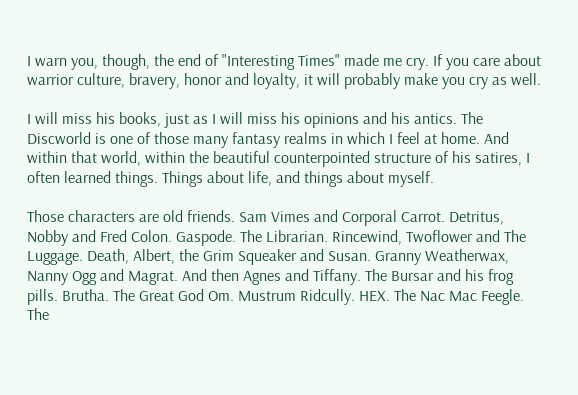I warn you, though, the end of "Interesting Times" made me cry. If you care about warrior culture, bravery, honor and loyalty, it will probably make you cry as well.

I will miss his books, just as I will miss his opinions and his antics. The Discworld is one of those many fantasy realms in which I feel at home. And within that world, within the beautiful counterpointed structure of his satires, I often learned things. Things about life, and things about myself.

Those characters are old friends. Sam Vimes and Corporal Carrot. Detritus, Nobby and Fred Colon. Gaspode. The Librarian. Rincewind, Twoflower and The Luggage. Death, Albert, the Grim Squeaker and Susan. Granny Weatherwax, Nanny Ogg and Magrat. And then Agnes and Tiffany. The Bursar and his frog pills. Brutha. The Great God Om. Mustrum Ridcully. HEX. The Nac Mac Feegle. The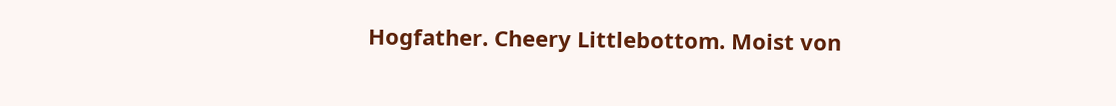Hogfather. Cheery Littlebottom. Moist von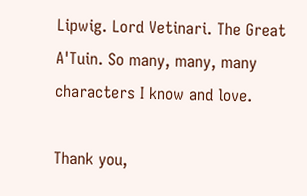Lipwig. Lord Vetinari. The Great A'Tuin. So many, many, many characters I know and love.

Thank you,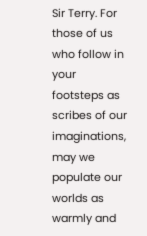Sir Terry. For those of us who follow in your footsteps as scribes of our imaginations, may we populate our worlds as warmly and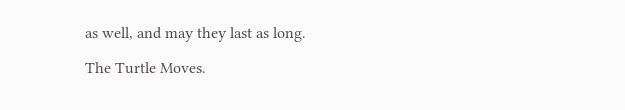as well, and may they last as long.

The Turtle Moves.